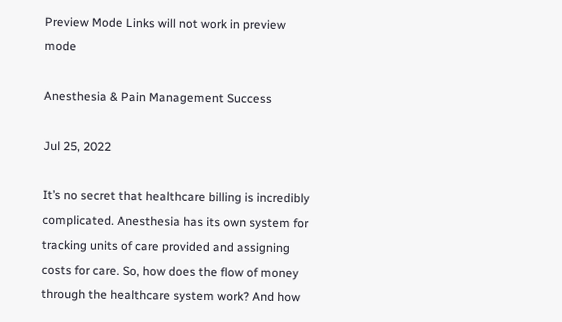Preview Mode Links will not work in preview mode

Anesthesia & Pain Management Success

Jul 25, 2022

It’s no secret that healthcare billing is incredibly complicated. Anesthesia has its own system for tracking units of care provided and assigning costs for care. So, how does the flow of money through the healthcare system work? And how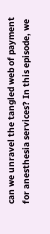can we unravel the tangled web of payment for anesthesia services? In this episode, we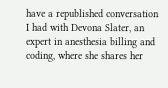have a republished conversation I had with Devona Slater, an expert in anesthesia billing and coding, where she shares her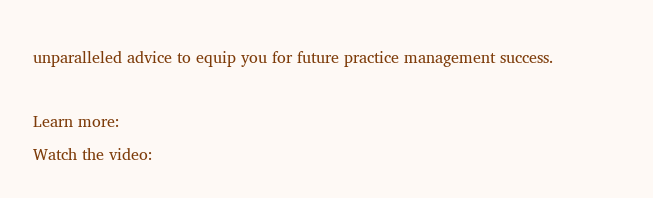unparalleled advice to equip you for future practice management success.

Learn more:
Watch the video: